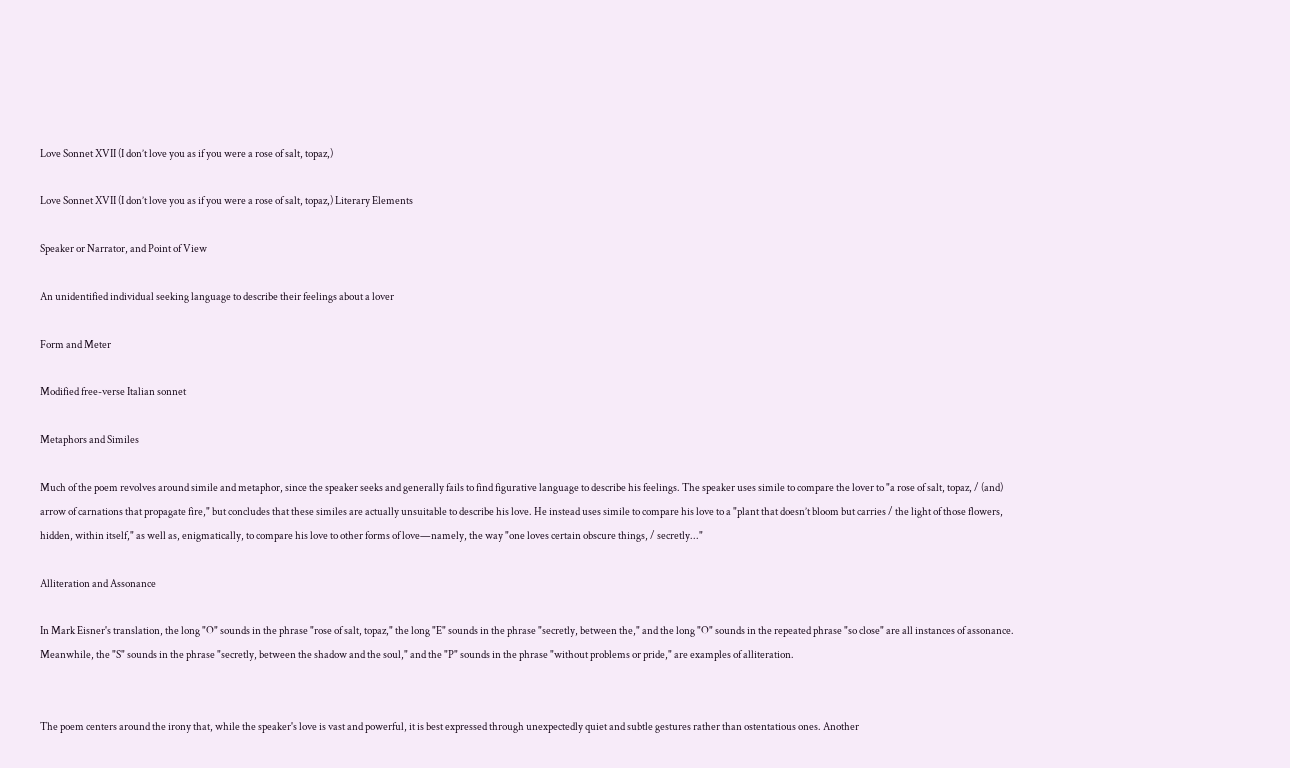Love Sonnet XVII (I don’t love you as if you were a rose of salt, topaz,)

Love Sonnet XVII (I don’t love you as if you were a rose of salt, topaz,) Literary Elements

Speaker or Narrator, and Point of View

An unidentified individual seeking language to describe their feelings about a lover

Form and Meter

Modified free-verse Italian sonnet

Metaphors and Similes

Much of the poem revolves around simile and metaphor, since the speaker seeks and generally fails to find figurative language to describe his feelings. The speaker uses simile to compare the lover to "a rose of salt, topaz, / (and) arrow of carnations that propagate fire," but concludes that these similes are actually unsuitable to describe his love. He instead uses simile to compare his love to a "plant that doesn’t bloom but carries / the light of those flowers, hidden, within itself," as well as, enigmatically, to compare his love to other forms of love—namely, the way "one loves certain obscure things, / secretly..."

Alliteration and Assonance

In Mark Eisner's translation, the long "O" sounds in the phrase "rose of salt, topaz," the long "E" sounds in the phrase "secretly, between the," and the long "O" sounds in the repeated phrase "so close" are all instances of assonance. Meanwhile, the "S" sounds in the phrase "secretly, between the shadow and the soul," and the "P" sounds in the phrase "without problems or pride," are examples of alliteration.


The poem centers around the irony that, while the speaker's love is vast and powerful, it is best expressed through unexpectedly quiet and subtle gestures rather than ostentatious ones. Another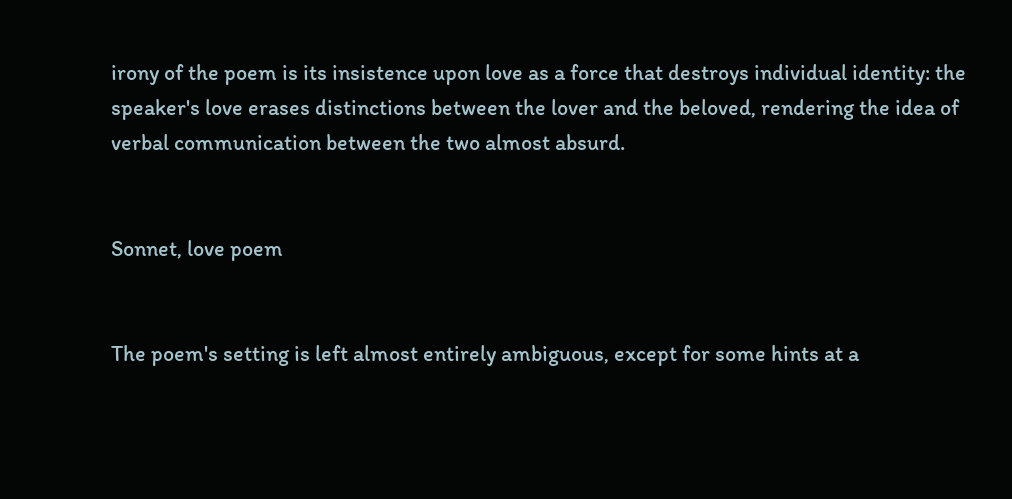irony of the poem is its insistence upon love as a force that destroys individual identity: the speaker's love erases distinctions between the lover and the beloved, rendering the idea of verbal communication between the two almost absurd.


Sonnet, love poem


The poem's setting is left almost entirely ambiguous, except for some hints at a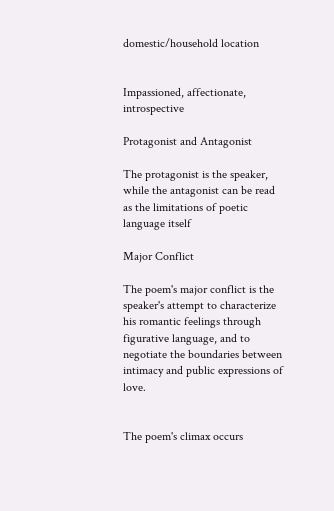domestic/household location


Impassioned, affectionate, introspective

Protagonist and Antagonist

The protagonist is the speaker, while the antagonist can be read as the limitations of poetic language itself

Major Conflict

The poem's major conflict is the speaker's attempt to characterize his romantic feelings through figurative language, and to negotiate the boundaries between intimacy and public expressions of love.


The poem's climax occurs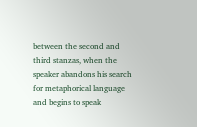between the second and third stanzas, when the speaker abandons his search for metaphorical language and begins to speak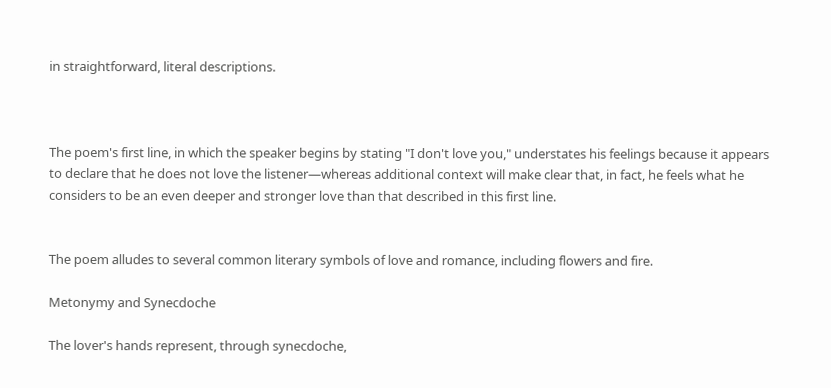in straightforward, literal descriptions.



The poem's first line, in which the speaker begins by stating "I don't love you," understates his feelings because it appears to declare that he does not love the listener—whereas additional context will make clear that, in fact, he feels what he considers to be an even deeper and stronger love than that described in this first line.


The poem alludes to several common literary symbols of love and romance, including flowers and fire.

Metonymy and Synecdoche

The lover's hands represent, through synecdoche,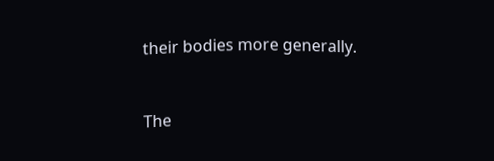their bodies more generally.


The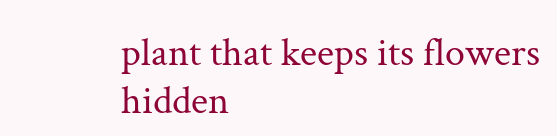plant that keeps its flowers hidden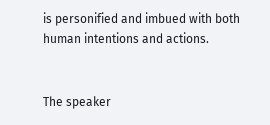is personified and imbued with both human intentions and actions.


The speaker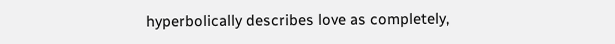hyperbolically describes love as completely,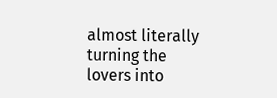almost literally turning the lovers into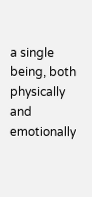a single being, both physically and emotionally